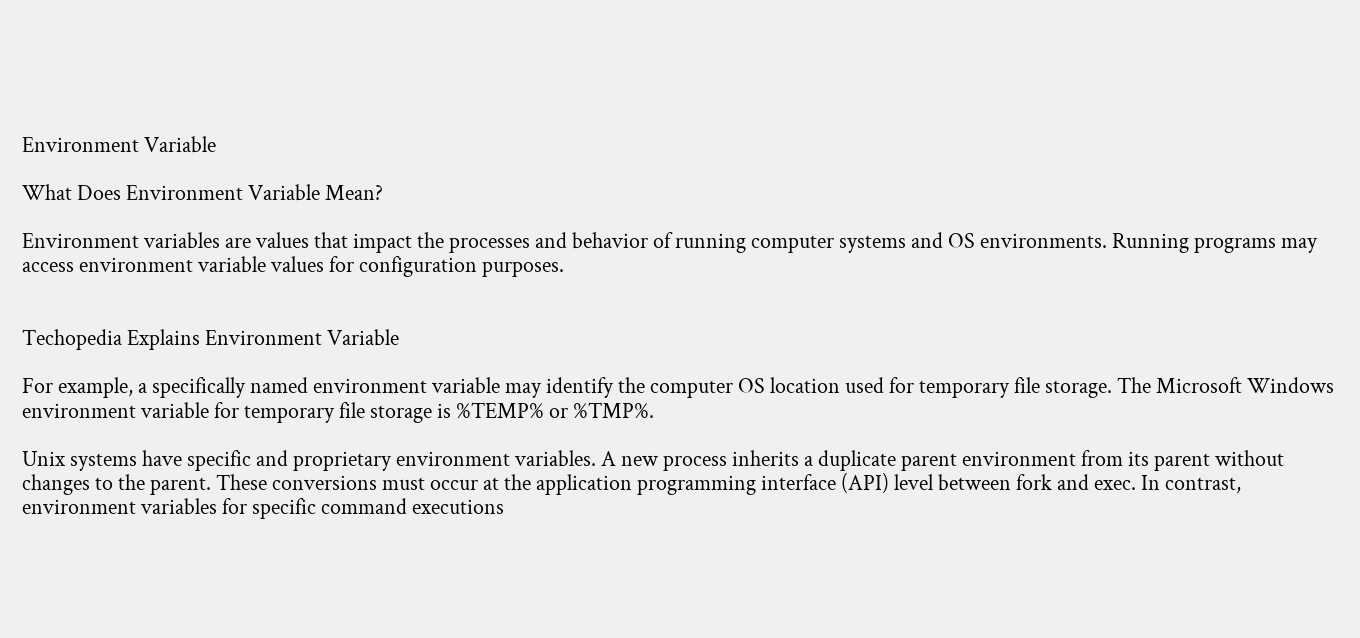Environment Variable

What Does Environment Variable Mean?

Environment variables are values that impact the processes and behavior of running computer systems and OS environments. Running programs may access environment variable values for configuration purposes.


Techopedia Explains Environment Variable

For example, a specifically named environment variable may identify the computer OS location used for temporary file storage. The Microsoft Windows environment variable for temporary file storage is %TEMP% or %TMP%.

Unix systems have specific and proprietary environment variables. A new process inherits a duplicate parent environment from its parent without changes to the parent. These conversions must occur at the application programming interface (API) level between fork and exec. In contrast, environment variables for specific command executions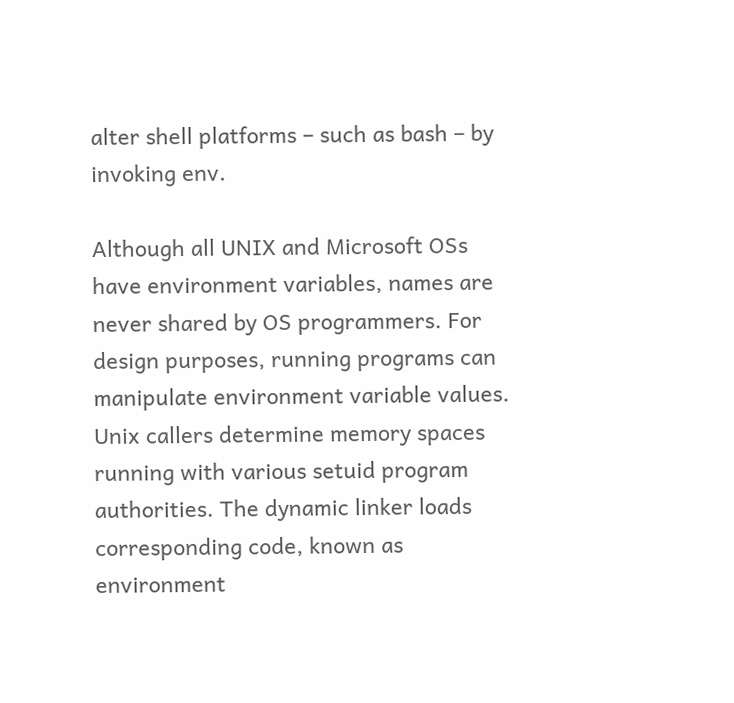alter shell platforms – such as bash – by invoking env.

Although all UNIX and Microsoft OSs have environment variables, names are never shared by OS programmers. For design purposes, running programs can manipulate environment variable values. Unix callers determine memory spaces running with various setuid program authorities. The dynamic linker loads corresponding code, known as environment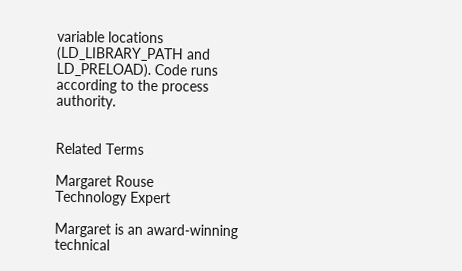variable locations (LD_LIBRARY_PATH and LD_PRELOAD). Code runs according to the process authority.


Related Terms

Margaret Rouse
Technology Expert

Margaret is an award-winning technical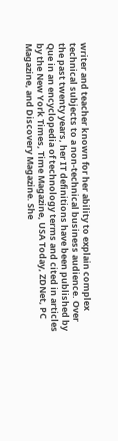writer and teacher known for her ability to explain complex technical subjects to a non-technical business audience. Over the past twenty years, her IT definitions have been published by Que in an encyclopedia of technology terms and cited in articles by the New York Times, Time Magazine, USA Today, ZDNet, PC Magazine, and Discovery Magazine. She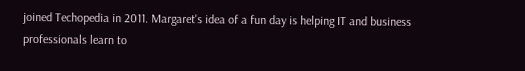joined Techopedia in 2011. Margaret's idea of a fun day is helping IT and business professionals learn to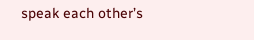speak each other’s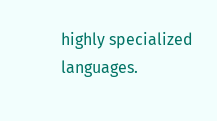highly specialized languages.